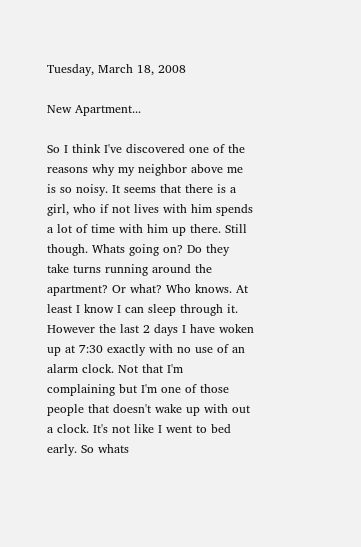Tuesday, March 18, 2008

New Apartment...

So I think I've discovered one of the reasons why my neighbor above me is so noisy. It seems that there is a girl, who if not lives with him spends a lot of time with him up there. Still though. Whats going on? Do they take turns running around the apartment? Or what? Who knows. At least I know I can sleep through it. However the last 2 days I have woken up at 7:30 exactly with no use of an alarm clock. Not that I'm complaining but I'm one of those people that doesn't wake up with out a clock. It's not like I went to bed early. So whats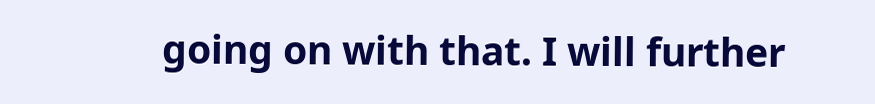going on with that. I will further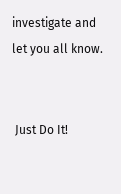investigate and let you all know.


 Just Do It!